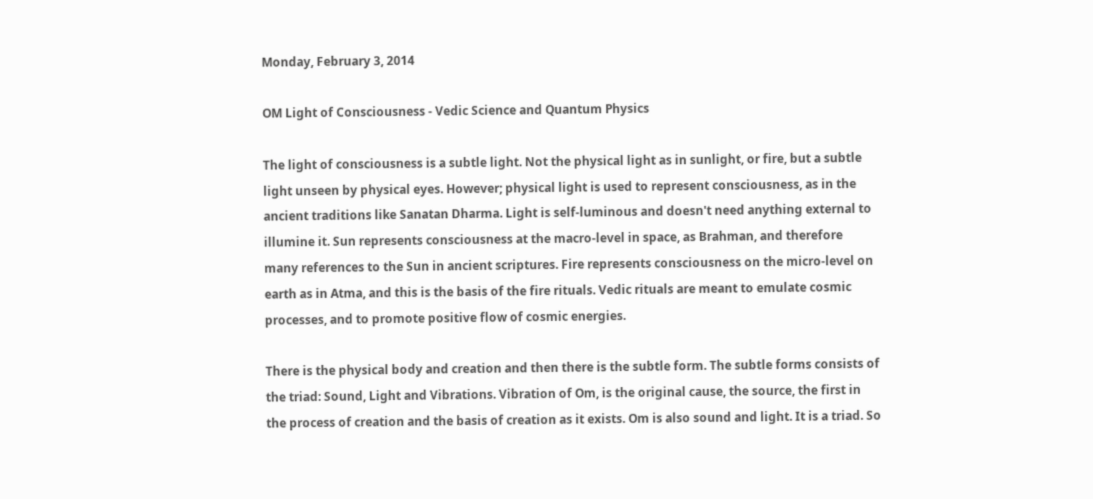Monday, February 3, 2014

OM Light of Consciousness - Vedic Science and Quantum Physics

The light of consciousness is a subtle light. Not the physical light as in sunlight, or fire, but a subtle light unseen by physical eyes. However; physical light is used to represent consciousness, as in the ancient traditions like Sanatan Dharma. Light is self-luminous and doesn't need anything external to illumine it. Sun represents consciousness at the macro-level in space, as Brahman, and therefore many references to the Sun in ancient scriptures. Fire represents consciousness on the micro-level on earth as in Atma, and this is the basis of the fire rituals. Vedic rituals are meant to emulate cosmic processes, and to promote positive flow of cosmic energies.

There is the physical body and creation and then there is the subtle form. The subtle forms consists of the triad: Sound, Light and Vibrations. Vibration of Om, is the original cause, the source, the first in the process of creation and the basis of creation as it exists. Om is also sound and light. It is a triad. So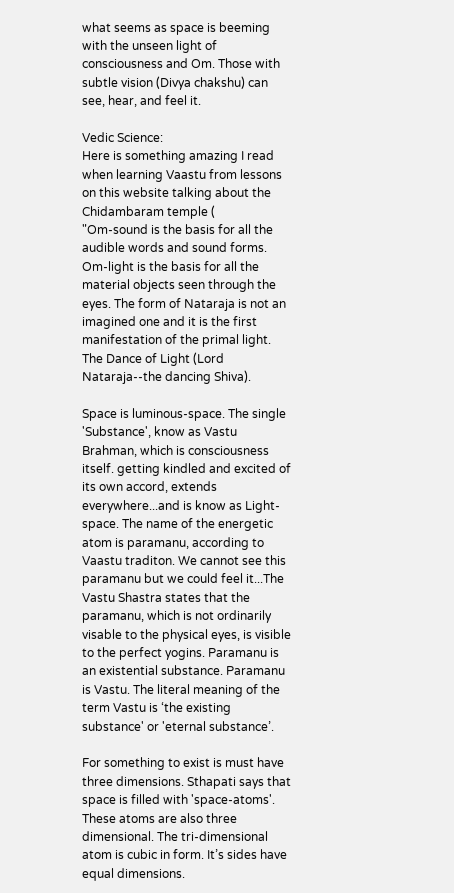what seems as space is beeming with the unseen light of consciousness and Om. Those with subtle vision (Divya chakshu) can see, hear, and feel it.

Vedic Science:
Here is something amazing I read when learning Vaastu from lessons on this website talking about the Chidambaram temple (
"Om-sound is the basis for all the audible words and sound forms. Om-light is the basis for all the material objects seen through the eyes. The form of Nataraja is not an imagined one and it is the first manifestation of the primal light. The Dance of Light (Lord Nataraja--the dancing Shiva).

Space is luminous-space. The single 'Substance', know as Vastu Brahman, which is consciousness itself. getting kindled and excited of its own accord, extends everywhere...and is know as Light-space. The name of the energetic atom is paramanu, according to Vaastu traditon. We cannot see this paramanu but we could feel it...The Vastu Shastra states that the paramanu, which is not ordinarily visable to the physical eyes, is visible to the perfect yogins. Paramanu is an existential substance. Paramanu is Vastu. The literal meaning of the term Vastu is ‘the existing substance' or 'eternal substance’.

For something to exist is must have three dimensions. Sthapati says that space is filled with 'space-atoms'. These atoms are also three dimensional. The tri-dimensional atom is cubic in form. It’s sides have equal dimensions.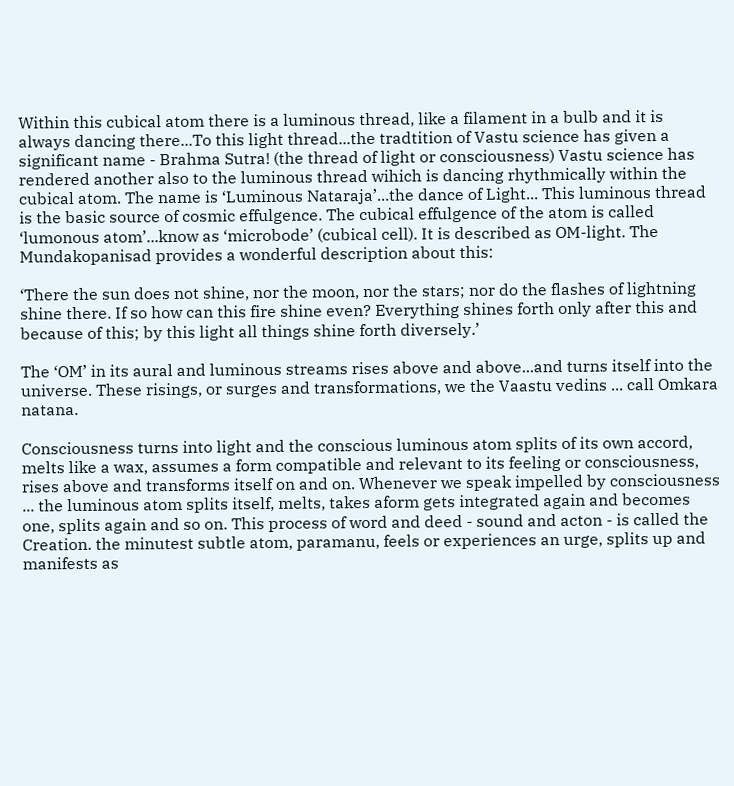Within this cubical atom there is a luminous thread, like a filament in a bulb and it is always dancing there...To this light thread...the tradtition of Vastu science has given a significant name - Brahma Sutra! (the thread of light or consciousness) Vastu science has rendered another also to the luminous thread wihich is dancing rhythmically within the cubical atom. The name is ‘Luminous Nataraja’...the dance of Light... This luminous thread is the basic source of cosmic effulgence. The cubical effulgence of the atom is called ‘lumonous atom’...know as ‘microbode’ (cubical cell). It is described as OM-light. The Mundakopanisad provides a wonderful description about this:

‘There the sun does not shine, nor the moon, nor the stars; nor do the flashes of lightning shine there. If so how can this fire shine even? Everything shines forth only after this and because of this; by this light all things shine forth diversely.’

The ‘OM’ in its aural and luminous streams rises above and above...and turns itself into the universe. These risings, or surges and transformations, we the Vaastu vedins ... call Omkara natana.

Consciousness turns into light and the conscious luminous atom splits of its own accord, melts like a wax, assumes a form compatible and relevant to its feeling or consciousness, rises above and transforms itself on and on. Whenever we speak impelled by consciousness ... the luminous atom splits itself, melts, takes aform gets integrated again and becomes one, splits again and so on. This process of word and deed - sound and acton - is called the Creation. the minutest subtle atom, paramanu, feels or experiences an urge, splits up and manifests as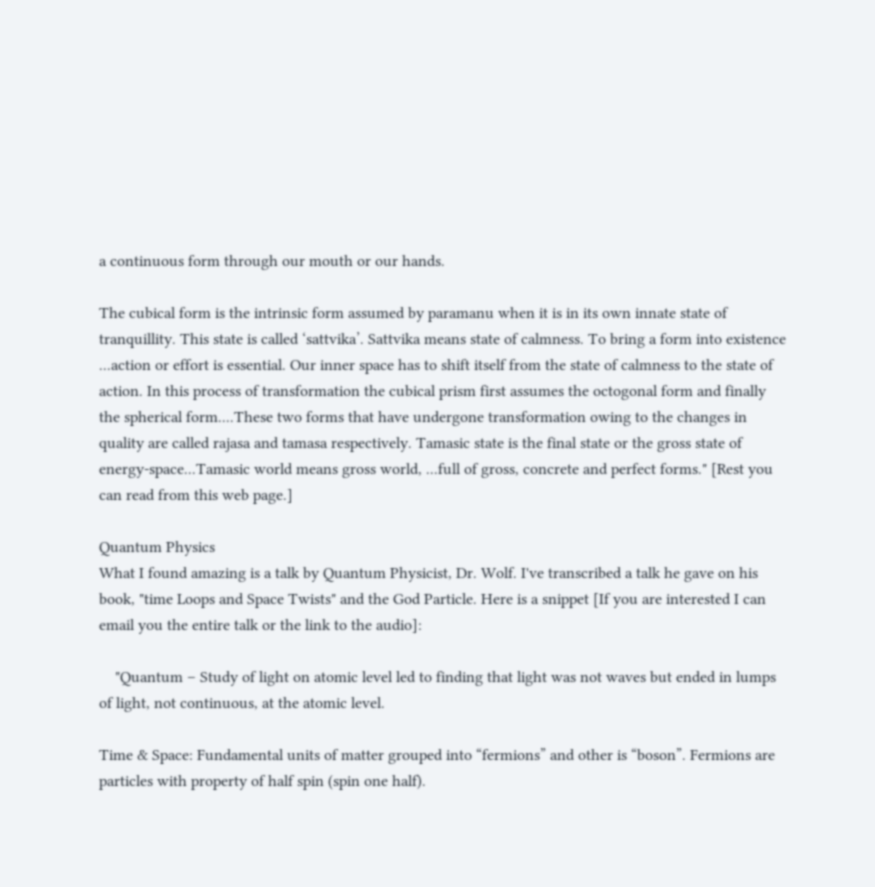a continuous form through our mouth or our hands.

The cubical form is the intrinsic form assumed by paramanu when it is in its own innate state of tranquillity. This state is called ‘sattvika’. Sattvika means state of calmness. To bring a form into existence ...action or effort is essential. Our inner space has to shift itself from the state of calmness to the state of action. In this process of transformation the cubical prism first assumes the octogonal form and finally the spherical form....These two forms that have undergone transformation owing to the changes in quality are called rajasa and tamasa respectively. Tamasic state is the final state or the gross state of energy-space...Tamasic world means gross world, ...full of gross, concrete and perfect forms." [Rest you can read from this web page.]

Quantum Physics
What I found amazing is a talk by Quantum Physicist, Dr. Wolf. I've transcribed a talk he gave on his book, "time Loops and Space Twists" and the God Particle. Here is a snippet [If you are interested I can email you the entire talk or the link to the audio]:

    "Quantum – Study of light on atomic level led to finding that light was not waves but ended in lumps of light, not continuous, at the atomic level.

Time & Space: Fundamental units of matter grouped into “fermions” and other is “boson”. Fermions are particles with property of half spin (spin one half).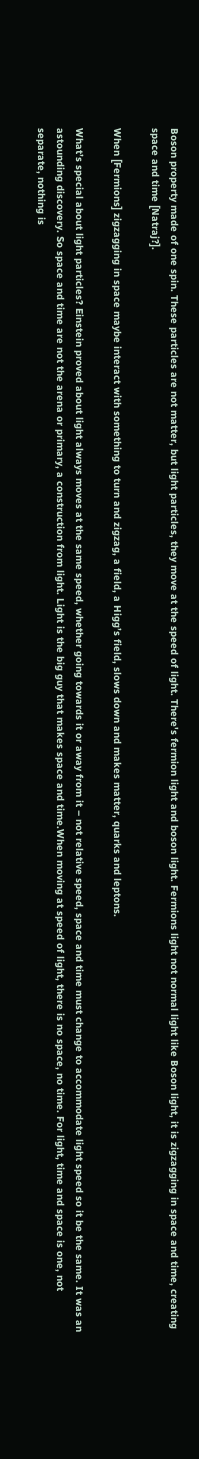Boson property made of one spin. These particles are not matter, but light particles, they move at the speed of light. There's fermion light and boson light. Fermions light not normal light like Boson light, it is zigzagging in space and time, creating space and time [Natraj?].

When [Fermions] zigzagging in space maybe interact with something to turn and zigzag, a field, a Higg’s field, slows down and makes matter, quarks and leptons.

What’s special about light particles? Einstein proved about light always moves at the same speed, whether going towards it or away from it – not relative speed, space and time must change to accommodate light speed so it be the same. It was an astounding discovery. So space and time are not the arena or primary, a construction from light. Light is the big guy that makes space and time.When moving at speed of light, there is no space, no time. For light, time and space is one, not separate, nothing is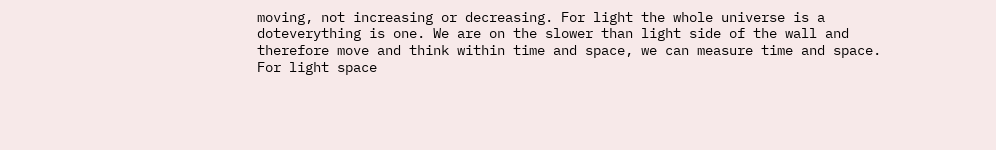moving, not increasing or decreasing. For light the whole universe is a doteverything is one. We are on the slower than light side of the wall and therefore move and think within time and space, we can measure time and space. For light space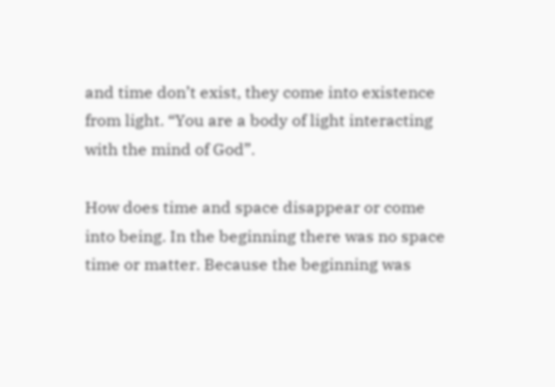and time don’t exist, they come into existence from light. “You are a body of light interacting with the mind of God”.

How does time and space disappear or come into being. In the beginning there was no space time or matter. Because the beginning was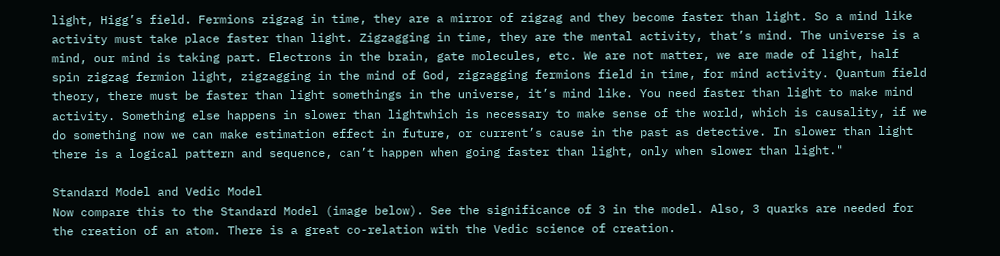light, Higg’s field. Fermions zigzag in time, they are a mirror of zigzag and they become faster than light. So a mind like activity must take place faster than light. Zigzagging in time, they are the mental activity, that’s mind. The universe is a mind, our mind is taking part. Electrons in the brain, gate molecules, etc. We are not matter, we are made of light, half spin zigzag fermion light, zigzagging in the mind of God, zigzagging fermions field in time, for mind activity. Quantum field theory, there must be faster than light somethings in the universe, it’s mind like. You need faster than light to make mind activity. Something else happens in slower than lightwhich is necessary to make sense of the world, which is causality, if we do something now we can make estimation effect in future, or current’s cause in the past as detective. In slower than light there is a logical pattern and sequence, can’t happen when going faster than light, only when slower than light."

Standard Model and Vedic Model
Now compare this to the Standard Model (image below). See the significance of 3 in the model. Also, 3 quarks are needed for the creation of an atom. There is a great co-relation with the Vedic science of creation.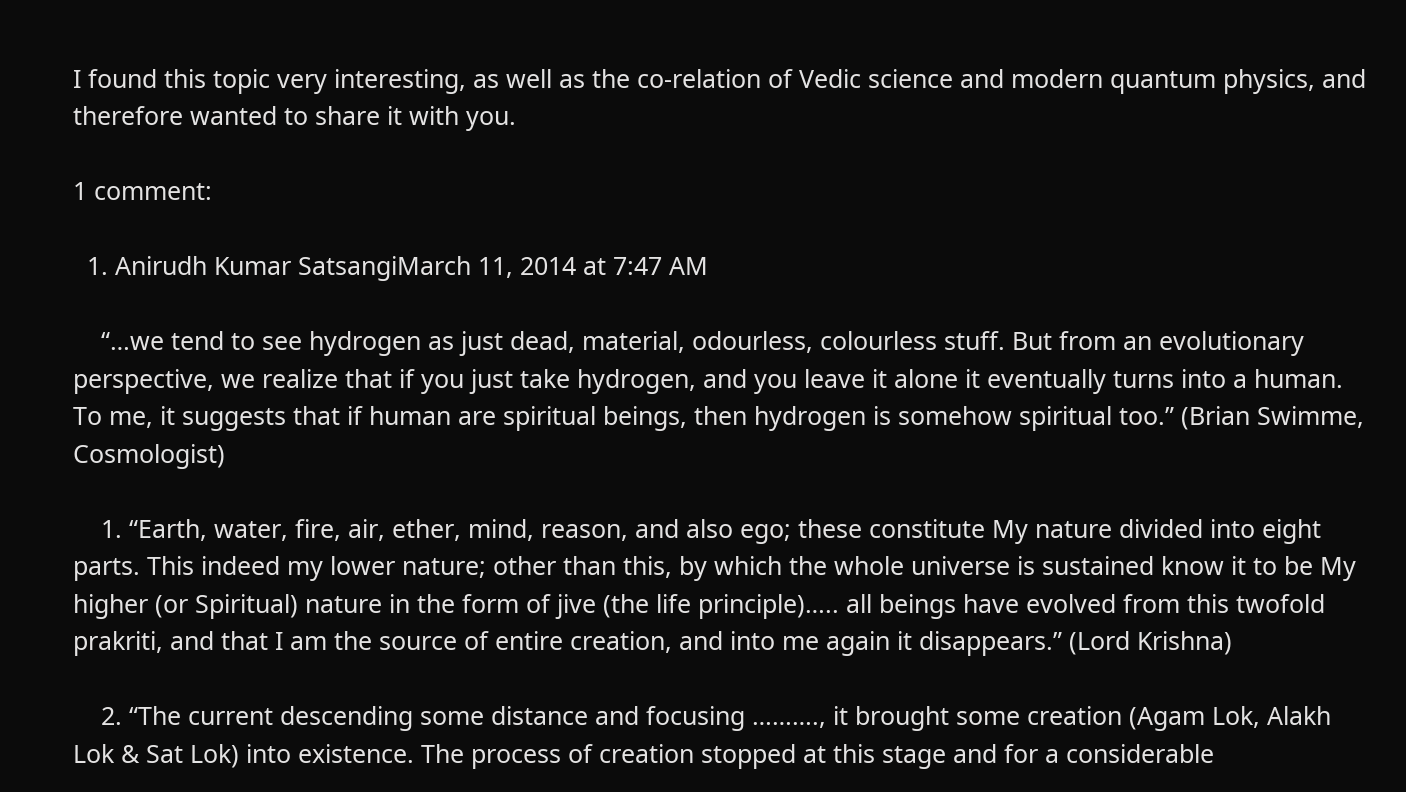I found this topic very interesting, as well as the co-relation of Vedic science and modern quantum physics, and therefore wanted to share it with you.

1 comment:

  1. Anirudh Kumar SatsangiMarch 11, 2014 at 7:47 AM

    “…we tend to see hydrogen as just dead, material, odourless, colourless stuff. But from an evolutionary perspective, we realize that if you just take hydrogen, and you leave it alone it eventually turns into a human. To me, it suggests that if human are spiritual beings, then hydrogen is somehow spiritual too.” (Brian Swimme, Cosmologist)

    1. “Earth, water, fire, air, ether, mind, reason, and also ego; these constitute My nature divided into eight parts. This indeed my lower nature; other than this, by which the whole universe is sustained know it to be My higher (or Spiritual) nature in the form of jive (the life principle)….. all beings have evolved from this twofold prakriti, and that I am the source of entire creation, and into me again it disappears.” (Lord Krishna)

    2. “The current descending some distance and focusing ………., it brought some creation (Agam Lok, Alakh Lok & Sat Lok) into existence. The process of creation stopped at this stage and for a considerable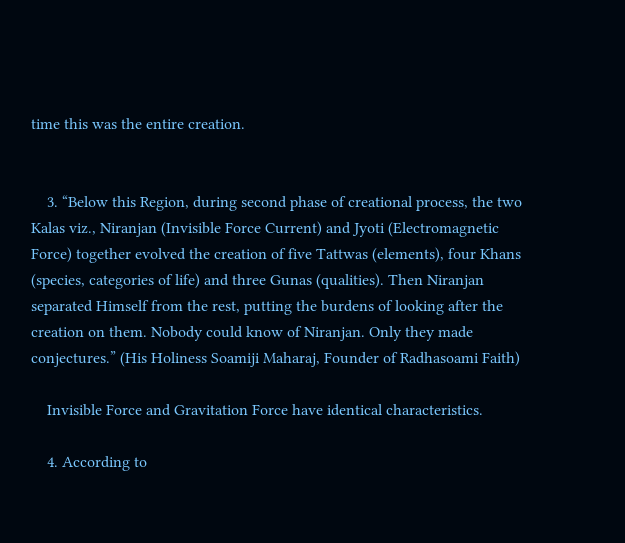time this was the entire creation.


    3. “Below this Region, during second phase of creational process, the two Kalas viz., Niranjan (Invisible Force Current) and Jyoti (Electromagnetic Force) together evolved the creation of five Tattwas (elements), four Khans (species, categories of life) and three Gunas (qualities). Then Niranjan separated Himself from the rest, putting the burdens of looking after the creation on them. Nobody could know of Niranjan. Only they made conjectures.” (His Holiness Soamiji Maharaj, Founder of Radhasoami Faith)

    Invisible Force and Gravitation Force have identical characteristics.

    4. According to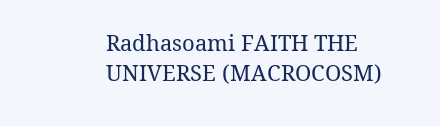Radhasoami FAITH THE UNIVERSE (MACROCOSM)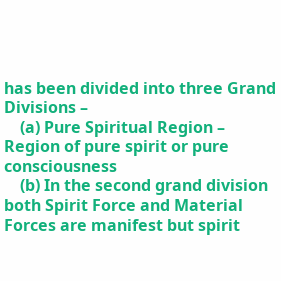has been divided into three Grand Divisions –
    (a) Pure Spiritual Region – Region of pure spirit or pure consciousness
    (b) In the second grand division both Spirit Force and Material Forces are manifest but spirit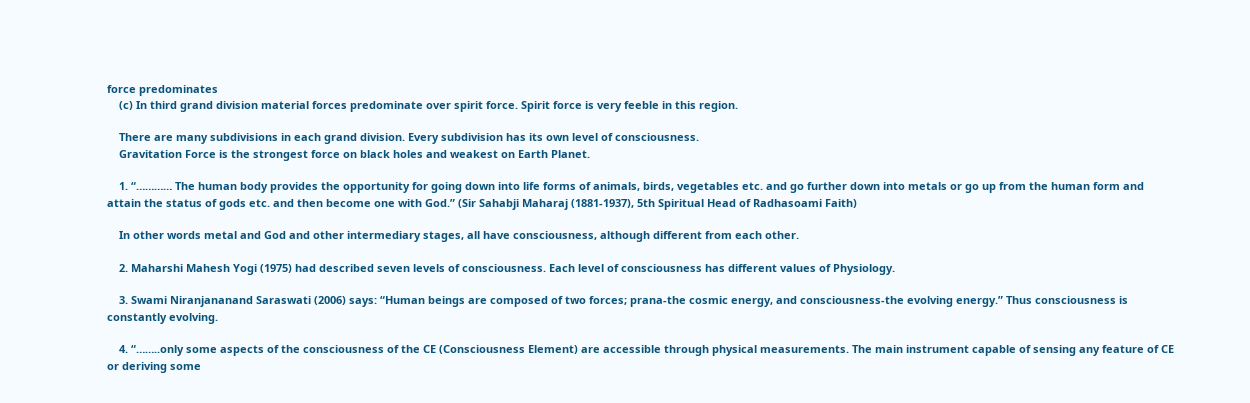force predominates
    (c) In third grand division material forces predominate over spirit force. Spirit force is very feeble in this region.

    There are many subdivisions in each grand division. Every subdivision has its own level of consciousness.
    Gravitation Force is the strongest force on black holes and weakest on Earth Planet.

    1. “………… The human body provides the opportunity for going down into life forms of animals, birds, vegetables etc. and go further down into metals or go up from the human form and attain the status of gods etc. and then become one with God.” (Sir Sahabji Maharaj (1881-1937), 5th Spiritual Head of Radhasoami Faith)

    In other words metal and God and other intermediary stages, all have consciousness, although different from each other.

    2. Maharshi Mahesh Yogi (1975) had described seven levels of consciousness. Each level of consciousness has different values of Physiology.

    3. Swami Niranjananand Saraswati (2006) says: “Human beings are composed of two forces; prana-the cosmic energy, and consciousness-the evolving energy.” Thus consciousness is constantly evolving.

    4. “……..only some aspects of the consciousness of the CE (Consciousness Element) are accessible through physical measurements. The main instrument capable of sensing any feature of CE or deriving some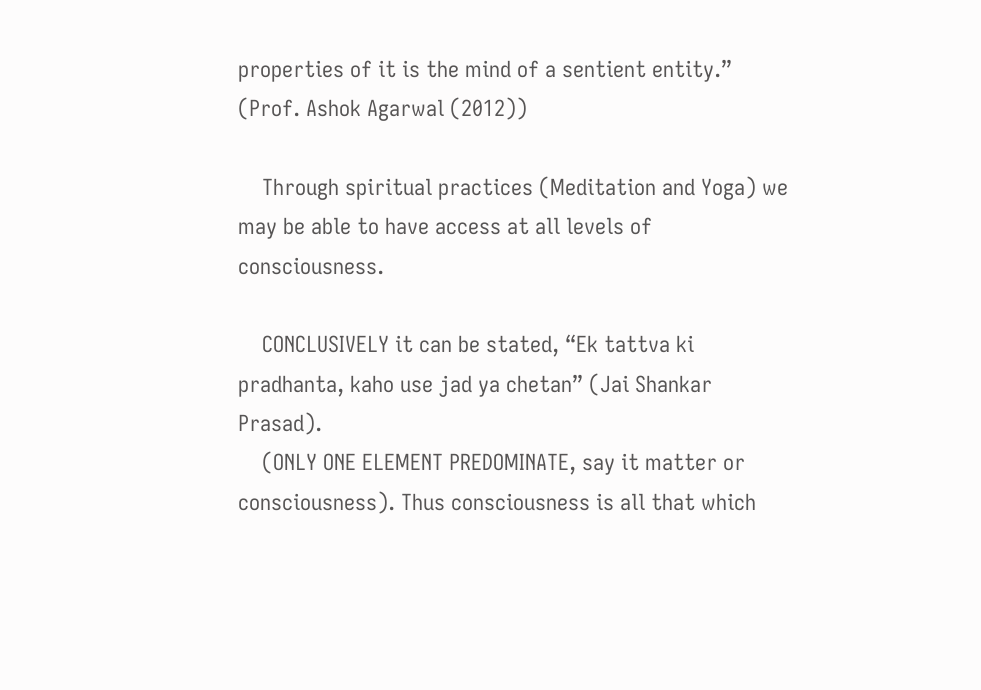properties of it is the mind of a sentient entity.” (Prof. Ashok Agarwal (2012))

    Through spiritual practices (Meditation and Yoga) we may be able to have access at all levels of consciousness.

    CONCLUSIVELY it can be stated, “Ek tattva ki pradhanta, kaho use jad ya chetan” (Jai Shankar Prasad).
    (ONLY ONE ELEMENT PREDOMINATE, say it matter or consciousness). Thus consciousness is all that which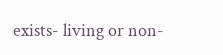exists- living or non-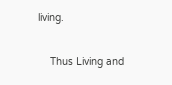living.

    Thus Living and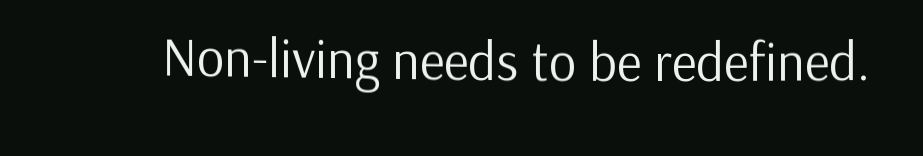Non-living needs to be redefined.